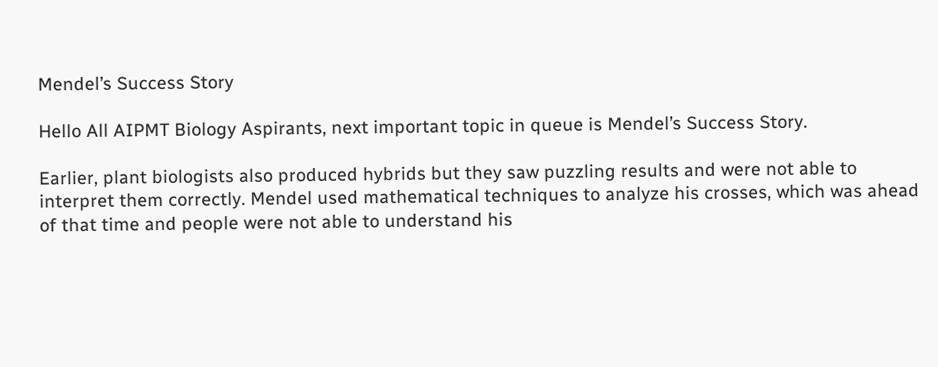Mendel’s Success Story

Hello All AIPMT Biology Aspirants, next important topic in queue is Mendel’s Success Story.

Earlier, plant biologists also produced hybrids but they saw puzzling results and were not able to interpret them correctly. Mendel used mathematical techniques to analyze his crosses, which was ahead of that time and people were not able to understand his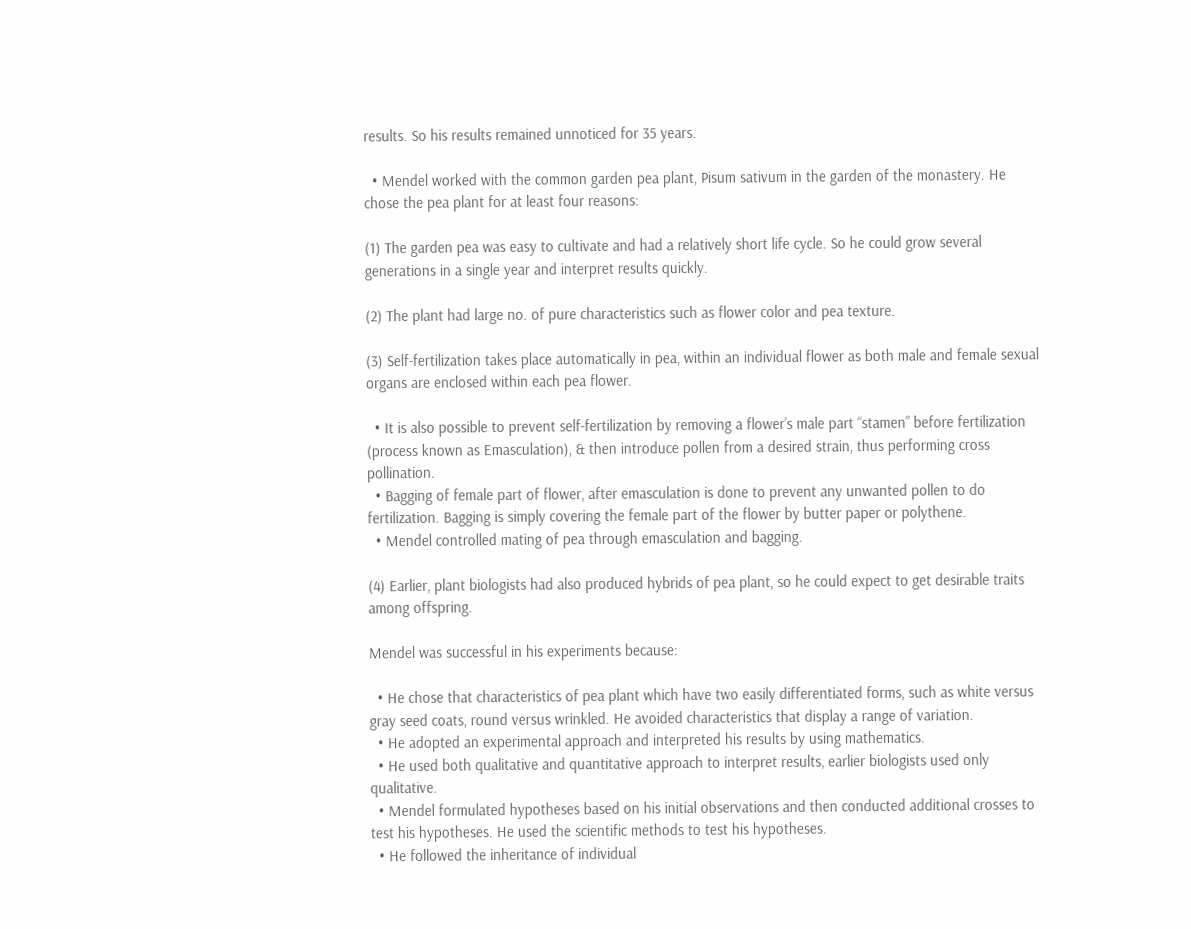results. So his results remained unnoticed for 35 years.

  • Mendel worked with the common garden pea plant, Pisum sativum in the garden of the monastery. He chose the pea plant for at least four reasons:

(1) The garden pea was easy to cultivate and had a relatively short life cycle. So he could grow several generations in a single year and interpret results quickly.

(2) The plant had large no. of pure characteristics such as flower color and pea texture.

(3) Self-fertilization takes place automatically in pea, within an individual flower as both male and female sexual organs are enclosed within each pea flower.

  • It is also possible to prevent self-fertilization by removing a flower’s male part “stamen” before fertilization (process known as Emasculation), & then introduce pollen from a desired strain, thus performing cross pollination.
  • Bagging of female part of flower, after emasculation is done to prevent any unwanted pollen to do fertilization. Bagging is simply covering the female part of the flower by butter paper or polythene.
  • Mendel controlled mating of pea through emasculation and bagging.

(4) Earlier, plant biologists had also produced hybrids of pea plant, so he could expect to get desirable traits among offspring.

Mendel was successful in his experiments because:

  • He chose that characteristics of pea plant which have two easily differentiated forms, such as white versus gray seed coats, round versus wrinkled. He avoided characteristics that display a range of variation.
  • He adopted an experimental approach and interpreted his results by using mathematics.
  • He used both qualitative and quantitative approach to interpret results, earlier biologists used only qualitative.
  • Mendel formulated hypotheses based on his initial observations and then conducted additional crosses to test his hypotheses. He used the scientific methods to test his hypotheses.
  • He followed the inheritance of individual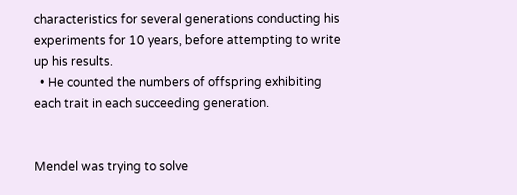characteristics for several generations conducting his experiments for 10 years, before attempting to write up his results.
  • He counted the numbers of offspring exhibiting each trait in each succeeding generation.


Mendel was trying to solve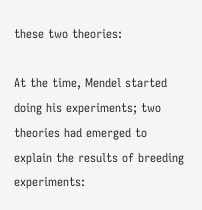these two theories:

At the time, Mendel started doing his experiments; two theories had emerged to explain the results of breeding experiments: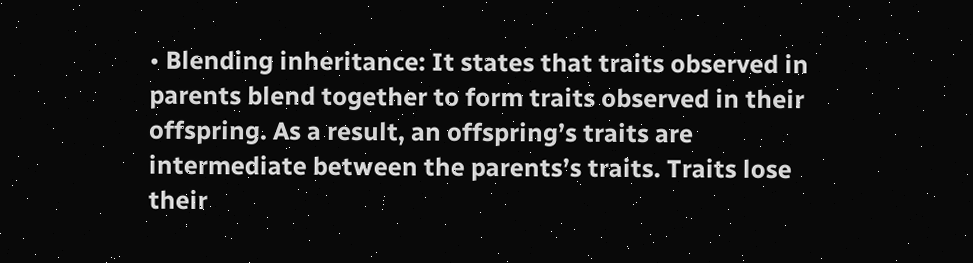• Blending inheritance: It states that traits observed in parents blend together to form traits observed in their offspring. As a result, an offspring’s traits are intermediate between the parents’s traits. Traits lose their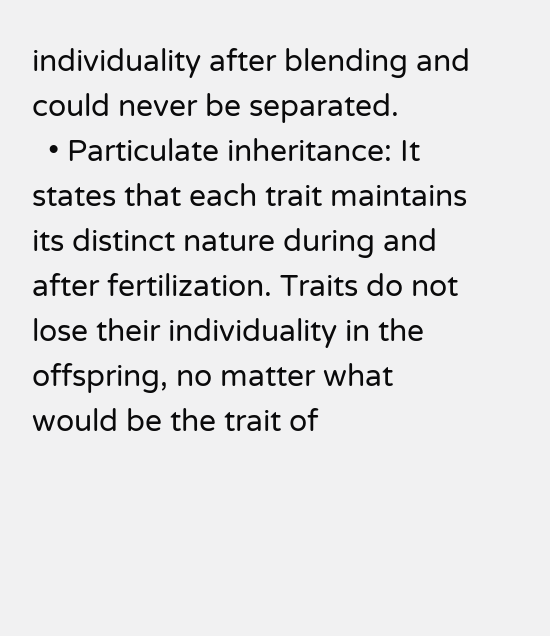individuality after blending and could never be separated.
  • Particulate inheritance: It states that each trait maintains its distinct nature during and after fertilization. Traits do not lose their individuality in the offspring, no matter what would be the trait of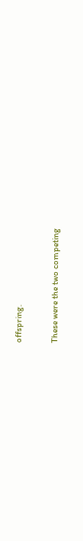offspring.

These were the two competing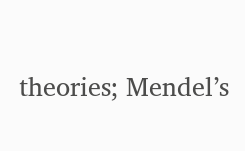theories; Mendel’s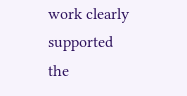work clearly supported the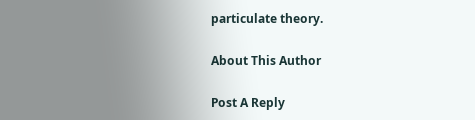particulate theory.

About This Author

Post A Reply